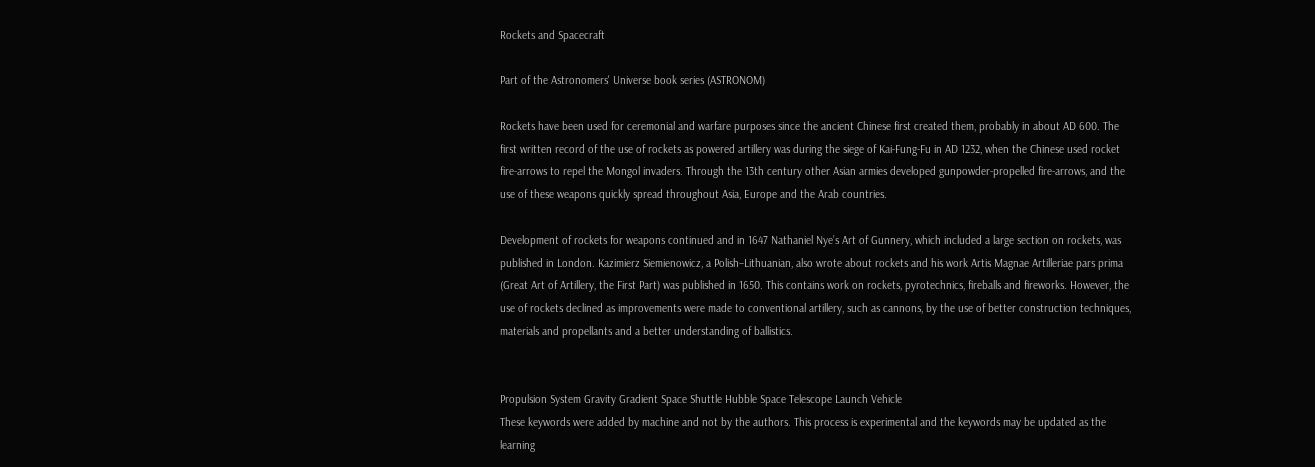Rockets and Spacecraft

Part of the Astronomers' Universe book series (ASTRONOM)

Rockets have been used for ceremonial and warfare purposes since the ancient Chinese first created them, probably in about AD 600. The first written record of the use of rockets as powered artillery was during the siege of Kai-Fung-Fu in AD 1232, when the Chinese used rocket fire-arrows to repel the Mongol invaders. Through the 13th century other Asian armies developed gunpowder-propelled fire-arrows, and the use of these weapons quickly spread throughout Asia, Europe and the Arab countries.

Development of rockets for weapons continued and in 1647 Nathaniel Nye’s Art of Gunnery, which included a large section on rockets, was published in London. Kazimierz Siemienowicz, a Polish–Lithuanian, also wrote about rockets and his work Artis Magnae Artilleriae pars prima (Great Art of Artillery, the First Part) was published in 1650. This contains work on rockets, pyrotechnics, fireballs and fireworks. However, the use of rockets declined as improvements were made to conventional artillery, such as cannons, by the use of better construction techniques, materials and propellants and a better understanding of ballistics.


Propulsion System Gravity Gradient Space Shuttle Hubble Space Telescope Launch Vehicle
These keywords were added by machine and not by the authors. This process is experimental and the keywords may be updated as the learning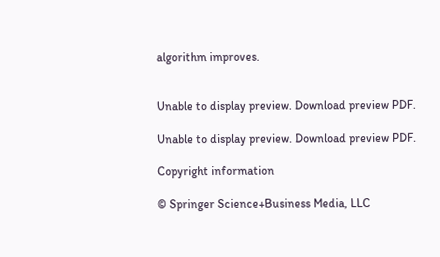algorithm improves.


Unable to display preview. Download preview PDF.

Unable to display preview. Download preview PDF.

Copyright information

© Springer Science+Business Media, LLC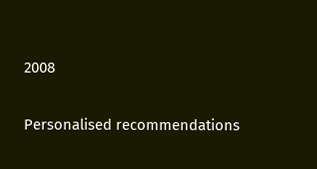2008

Personalised recommendations